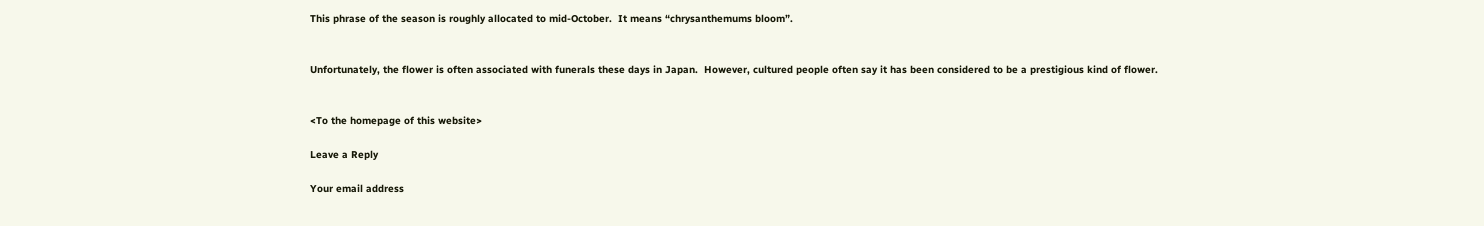This phrase of the season is roughly allocated to mid-October.  It means “chrysanthemums bloom”.


Unfortunately, the flower is often associated with funerals these days in Japan.  However, cultured people often say it has been considered to be a prestigious kind of flower.


<To the homepage of this website>

Leave a Reply

Your email address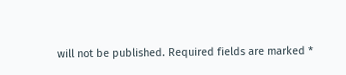will not be published. Required fields are marked *